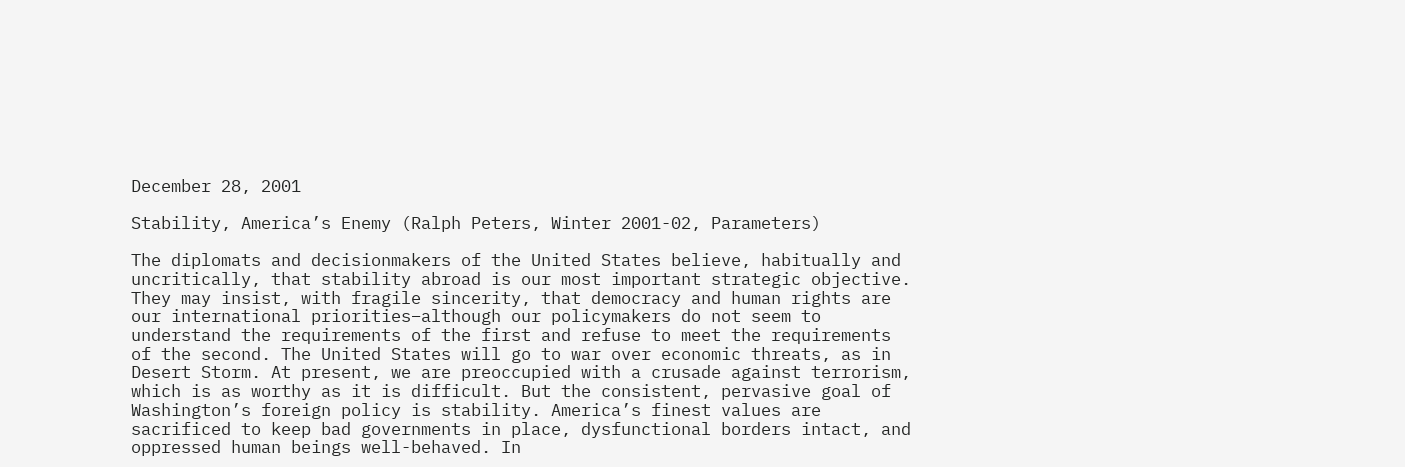December 28, 2001

Stability, America’s Enemy (Ralph Peters, Winter 2001-02, Parameters)

The diplomats and decisionmakers of the United States believe, habitually and uncritically, that stability abroad is our most important strategic objective. They may insist, with fragile sincerity, that democracy and human rights are our international priorities–although our policymakers do not seem to understand the requirements of the first and refuse to meet the requirements of the second. The United States will go to war over economic threats, as in Desert Storm. At present, we are preoccupied with a crusade against terrorism, which is as worthy as it is difficult. But the consistent, pervasive goal of Washington’s foreign policy is stability. America’s finest values are sacrificed to keep bad governments in place, dysfunctional borders intact, and oppressed human beings well-behaved. In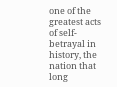one of the greatest acts of self-betrayal in history, the nation that long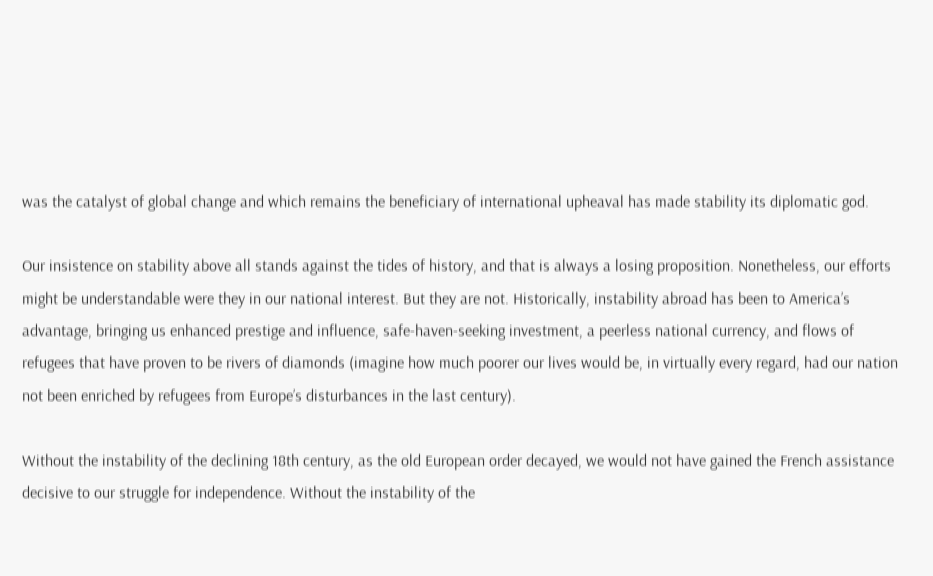was the catalyst of global change and which remains the beneficiary of international upheaval has made stability its diplomatic god.

Our insistence on stability above all stands against the tides of history, and that is always a losing proposition. Nonetheless, our efforts might be understandable were they in our national interest. But they are not. Historically, instability abroad has been to America’s advantage, bringing us enhanced prestige and influence, safe-haven-seeking investment, a peerless national currency, and flows of refugees that have proven to be rivers of diamonds (imagine how much poorer our lives would be, in virtually every regard, had our nation not been enriched by refugees from Europe’s disturbances in the last century).

Without the instability of the declining 18th century, as the old European order decayed, we would not have gained the French assistance decisive to our struggle for independence. Without the instability of the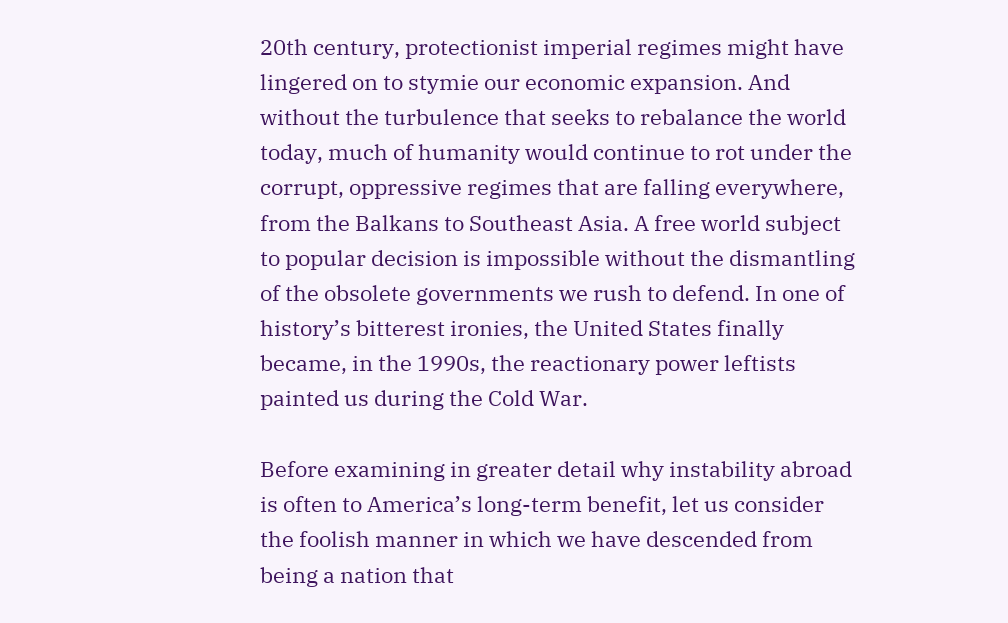20th century, protectionist imperial regimes might have lingered on to stymie our economic expansion. And without the turbulence that seeks to rebalance the world today, much of humanity would continue to rot under the corrupt, oppressive regimes that are falling everywhere, from the Balkans to Southeast Asia. A free world subject to popular decision is impossible without the dismantling of the obsolete governments we rush to defend. In one of history’s bitterest ironies, the United States finally became, in the 1990s, the reactionary power leftists painted us during the Cold War.

Before examining in greater detail why instability abroad is often to America’s long-term benefit, let us consider the foolish manner in which we have descended from being a nation that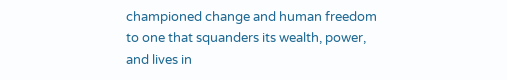championed change and human freedom to one that squanders its wealth, power, and lives in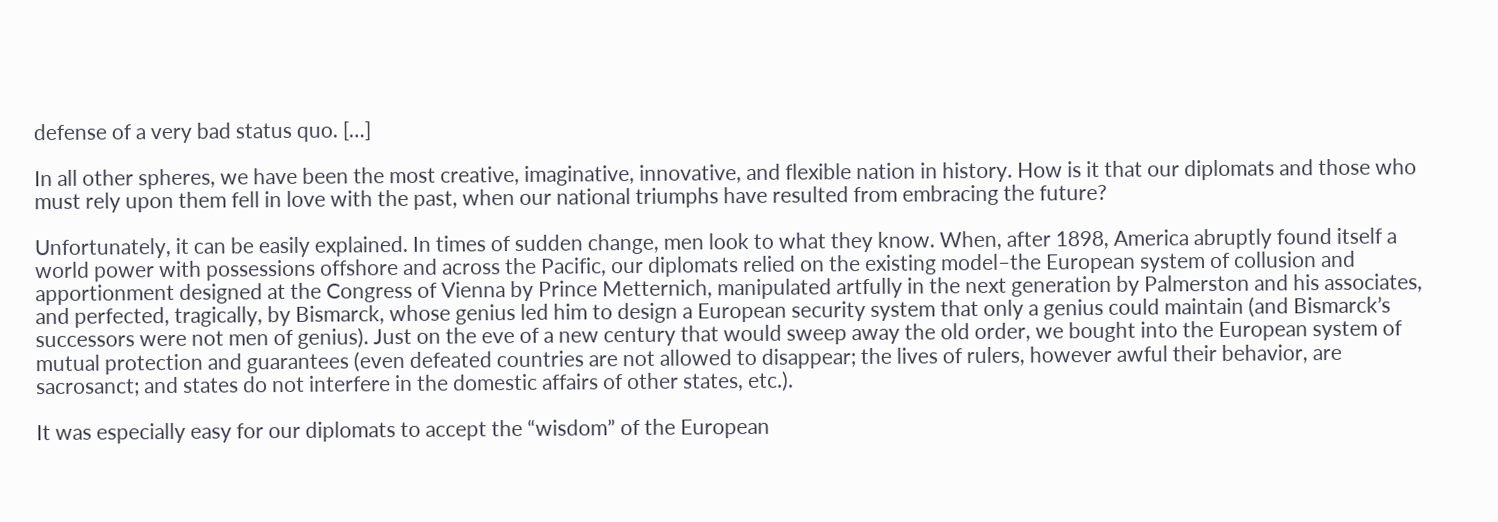defense of a very bad status quo. […]

In all other spheres, we have been the most creative, imaginative, innovative, and flexible nation in history. How is it that our diplomats and those who must rely upon them fell in love with the past, when our national triumphs have resulted from embracing the future?

Unfortunately, it can be easily explained. In times of sudden change, men look to what they know. When, after 1898, America abruptly found itself a world power with possessions offshore and across the Pacific, our diplomats relied on the existing model–the European system of collusion and apportionment designed at the Congress of Vienna by Prince Metternich, manipulated artfully in the next generation by Palmerston and his associates, and perfected, tragically, by Bismarck, whose genius led him to design a European security system that only a genius could maintain (and Bismarck’s successors were not men of genius). Just on the eve of a new century that would sweep away the old order, we bought into the European system of mutual protection and guarantees (even defeated countries are not allowed to disappear; the lives of rulers, however awful their behavior, are sacrosanct; and states do not interfere in the domestic affairs of other states, etc.).

It was especially easy for our diplomats to accept the “wisdom” of the European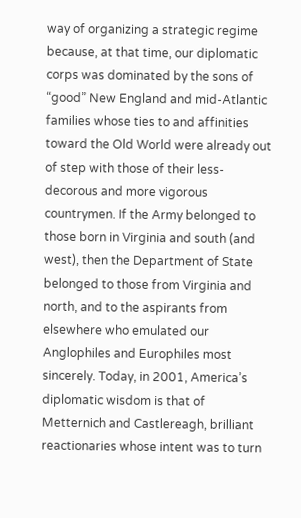way of organizing a strategic regime because, at that time, our diplomatic corps was dominated by the sons of “good” New England and mid-Atlantic families whose ties to and affinities toward the Old World were already out of step with those of their less-decorous and more vigorous countrymen. If the Army belonged to those born in Virginia and south (and west), then the Department of State belonged to those from Virginia and north, and to the aspirants from elsewhere who emulated our Anglophiles and Europhiles most sincerely. Today, in 2001, America’s diplomatic wisdom is that of Metternich and Castlereagh, brilliant reactionaries whose intent was to turn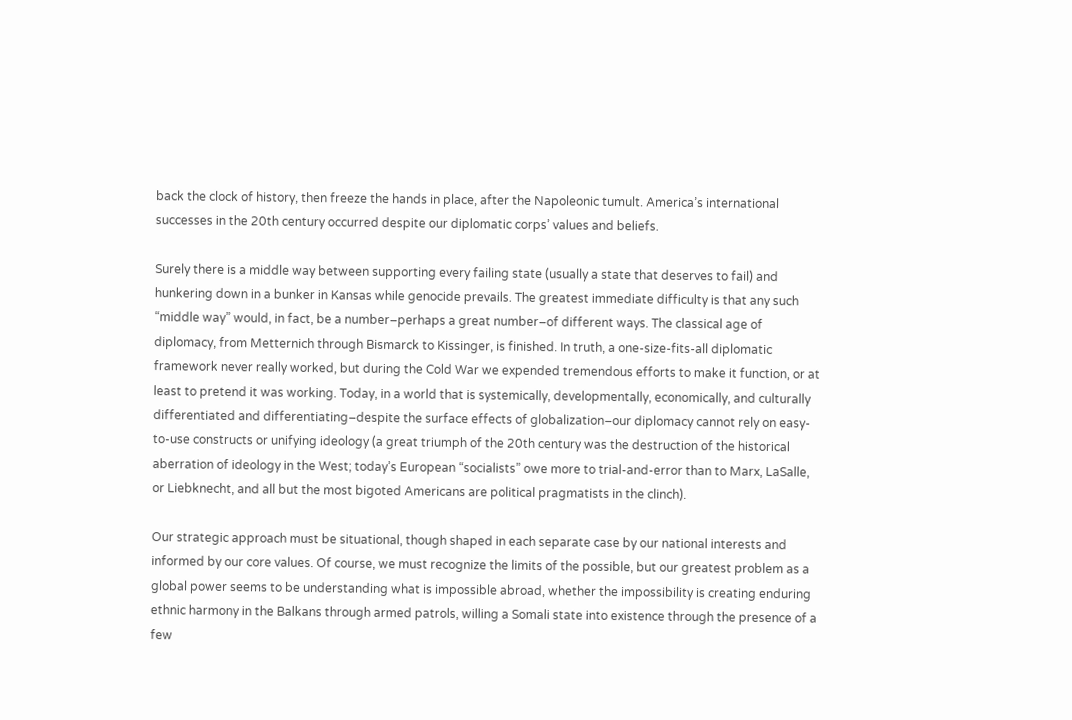back the clock of history, then freeze the hands in place, after the Napoleonic tumult. America’s international successes in the 20th century occurred despite our diplomatic corps’ values and beliefs.

Surely there is a middle way between supporting every failing state (usually a state that deserves to fail) and hunkering down in a bunker in Kansas while genocide prevails. The greatest immediate difficulty is that any such “middle way” would, in fact, be a number–perhaps a great number–of different ways. The classical age of diplomacy, from Metternich through Bismarck to Kissinger, is finished. In truth, a one-size-fits-all diplomatic framework never really worked, but during the Cold War we expended tremendous efforts to make it function, or at least to pretend it was working. Today, in a world that is systemically, developmentally, economically, and culturally differentiated and differentiating–despite the surface effects of globalization–our diplomacy cannot rely on easy-to-use constructs or unifying ideology (a great triumph of the 20th century was the destruction of the historical aberration of ideology in the West; today’s European “socialists” owe more to trial-and-error than to Marx, LaSalle, or Liebknecht, and all but the most bigoted Americans are political pragmatists in the clinch).

Our strategic approach must be situational, though shaped in each separate case by our national interests and informed by our core values. Of course, we must recognize the limits of the possible, but our greatest problem as a global power seems to be understanding what is impossible abroad, whether the impossibility is creating enduring ethnic harmony in the Balkans through armed patrols, willing a Somali state into existence through the presence of a few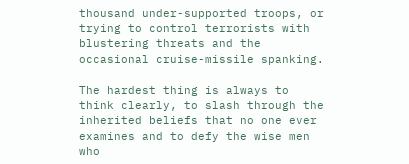thousand under-supported troops, or trying to control terrorists with blustering threats and the occasional cruise-missile spanking.

The hardest thing is always to think clearly, to slash through the inherited beliefs that no one ever examines and to defy the wise men who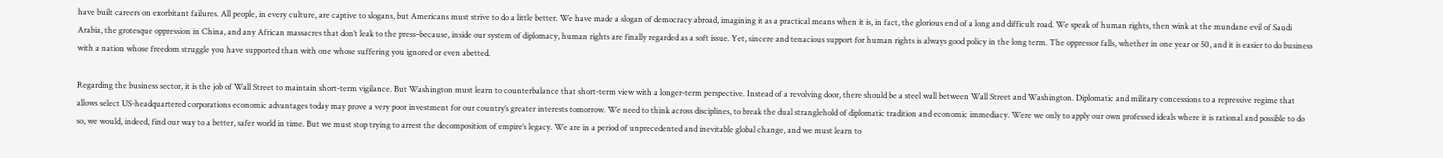have built careers on exorbitant failures. All people, in every culture, are captive to slogans, but Americans must strive to do a little better. We have made a slogan of democracy abroad, imagining it as a practical means when it is, in fact, the glorious end of a long and difficult road. We speak of human rights, then wink at the mundane evil of Saudi Arabia, the grotesque oppression in China, and any African massacres that don’t leak to the press–because, inside our system of diplomacy, human rights are finally regarded as a soft issue. Yet, sincere and tenacious support for human rights is always good policy in the long term. The oppressor falls, whether in one year or 50, and it is easier to do business with a nation whose freedom struggle you have supported than with one whose suffering you ignored or even abetted.

Regarding the business sector, it is the job of Wall Street to maintain short-term vigilance. But Washington must learn to counterbalance that short-term view with a longer-term perspective. Instead of a revolving door, there should be a steel wall between Wall Street and Washington. Diplomatic and military concessions to a repressive regime that allows select US-headquartered corporations economic advantages today may prove a very poor investment for our country’s greater interests tomorrow. We need to think across disciplines, to break the dual stranglehold of diplomatic tradition and economic immediacy. Were we only to apply our own professed ideals where it is rational and possible to do so, we would, indeed, find our way to a better, safer world in time. But we must stop trying to arrest the decomposition of empire’s legacy. We are in a period of unprecedented and inevitable global change, and we must learn to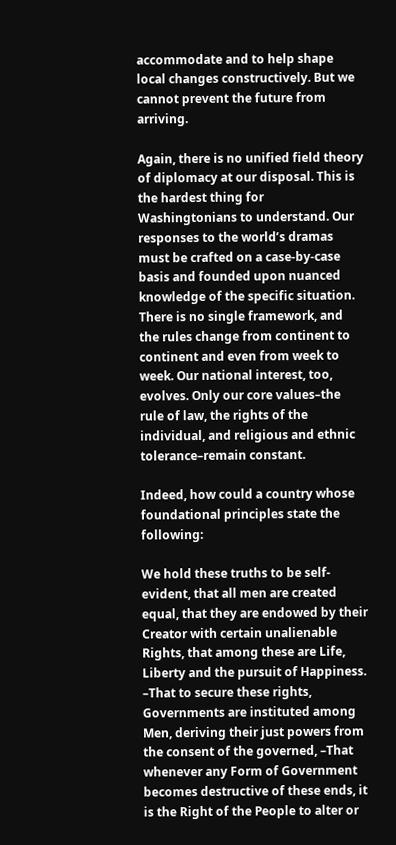accommodate and to help shape local changes constructively. But we cannot prevent the future from arriving.

Again, there is no unified field theory of diplomacy at our disposal. This is the hardest thing for Washingtonians to understand. Our responses to the world’s dramas must be crafted on a case-by-case basis and founded upon nuanced knowledge of the specific situation. There is no single framework, and the rules change from continent to continent and even from week to week. Our national interest, too, evolves. Only our core values–the rule of law, the rights of the individual, and religious and ethnic tolerance–remain constant.

Indeed, how could a country whose foundational principles state the following:

We hold these truths to be self-evident, that all men are created equal, that they are endowed by their Creator with certain unalienable Rights, that among these are Life, Liberty and the pursuit of Happiness. –That to secure these rights, Governments are instituted among Men, deriving their just powers from the consent of the governed, –That whenever any Form of Government becomes destructive of these ends, it is the Right of the People to alter or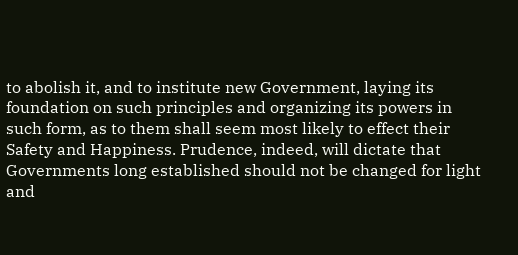to abolish it, and to institute new Government, laying its foundation on such principles and organizing its powers in such form, as to them shall seem most likely to effect their Safety and Happiness. Prudence, indeed, will dictate that Governments long established should not be changed for light and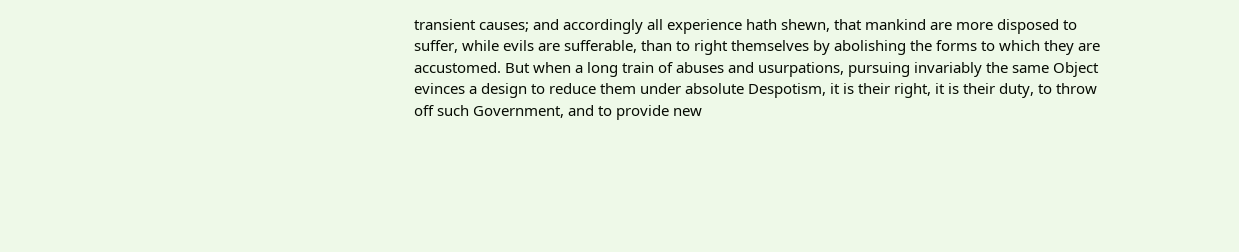transient causes; and accordingly all experience hath shewn, that mankind are more disposed to suffer, while evils are sufferable, than to right themselves by abolishing the forms to which they are accustomed. But when a long train of abuses and usurpations, pursuing invariably the same Object evinces a design to reduce them under absolute Despotism, it is their right, it is their duty, to throw off such Government, and to provide new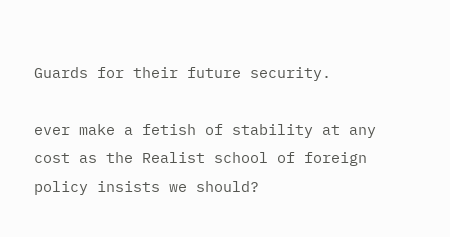Guards for their future security.

ever make a fetish of stability at any cost as the Realist school of foreign policy insists we should?